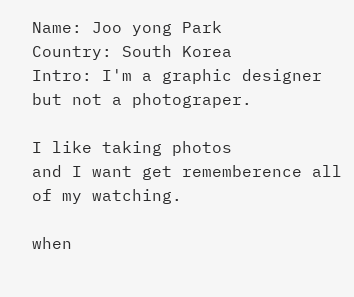Name: Joo yong Park
Country: South Korea
Intro: I'm a graphic designer but not a photograper.

I like taking photos
and I want get rememberence all of my watching.

when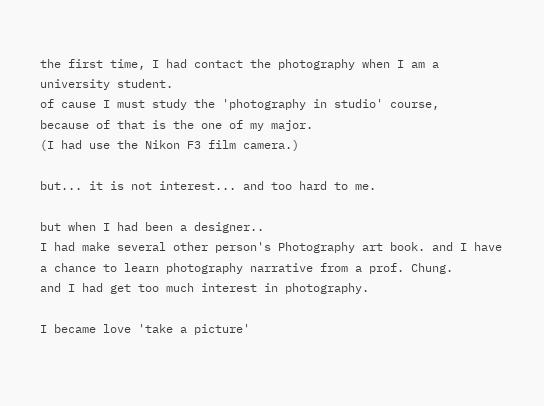the first time, I had contact the photography when I am a university student.
of cause I must study the 'photography in studio' course,
because of that is the one of my major.
(I had use the Nikon F3 film camera.)

but... it is not interest... and too hard to me.

but when I had been a designer..
I had make several other person's Photography art book. and I have a chance to learn photography narrative from a prof. Chung.
and I had get too much interest in photography.

I became love 'take a picture'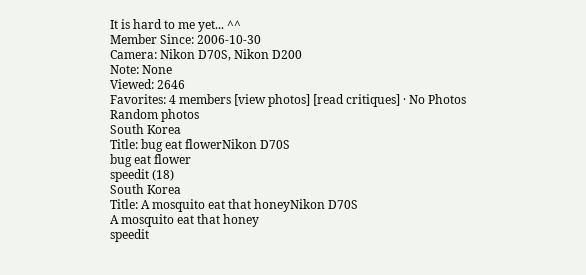It is hard to me yet... ^^
Member Since: 2006-10-30
Camera: Nikon D70S, Nikon D200
Note: None
Viewed: 2646
Favorites: 4 members [view photos] [read critiques] · No Photos
Random photos
South Korea
Title: bug eat flowerNikon D70S
bug eat flower
speedit (18)
South Korea
Title: A mosquito eat that honeyNikon D70S
A mosquito eat that honey
speedit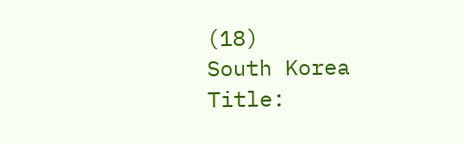(18)
South Korea
Title: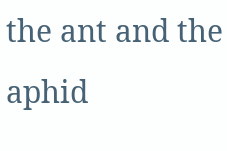the ant and the aphid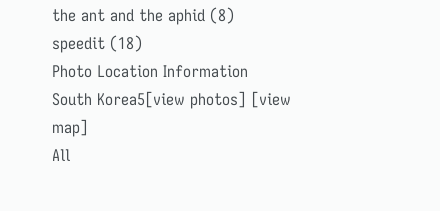the ant and the aphid (8)
speedit (18)
Photo Location Information
South Korea5[view photos] [view map]
All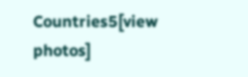Countries5[view photos]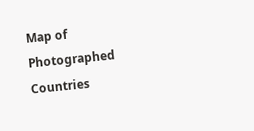Map of Photographed Countries